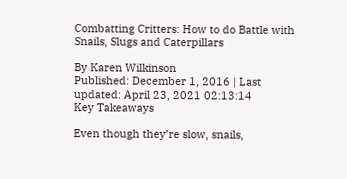Combatting Critters: How to do Battle with Snails, Slugs and Caterpillars

By Karen Wilkinson
Published: December 1, 2016 | Last updated: April 23, 2021 02:13:14
Key Takeaways

Even though they’re slow, snails,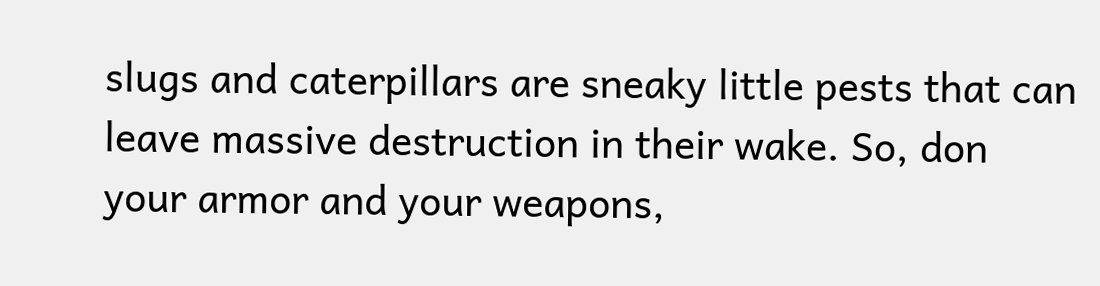slugs and caterpillars are sneaky little pests that can leave massive destruction in their wake. So, don your armor and your weapons,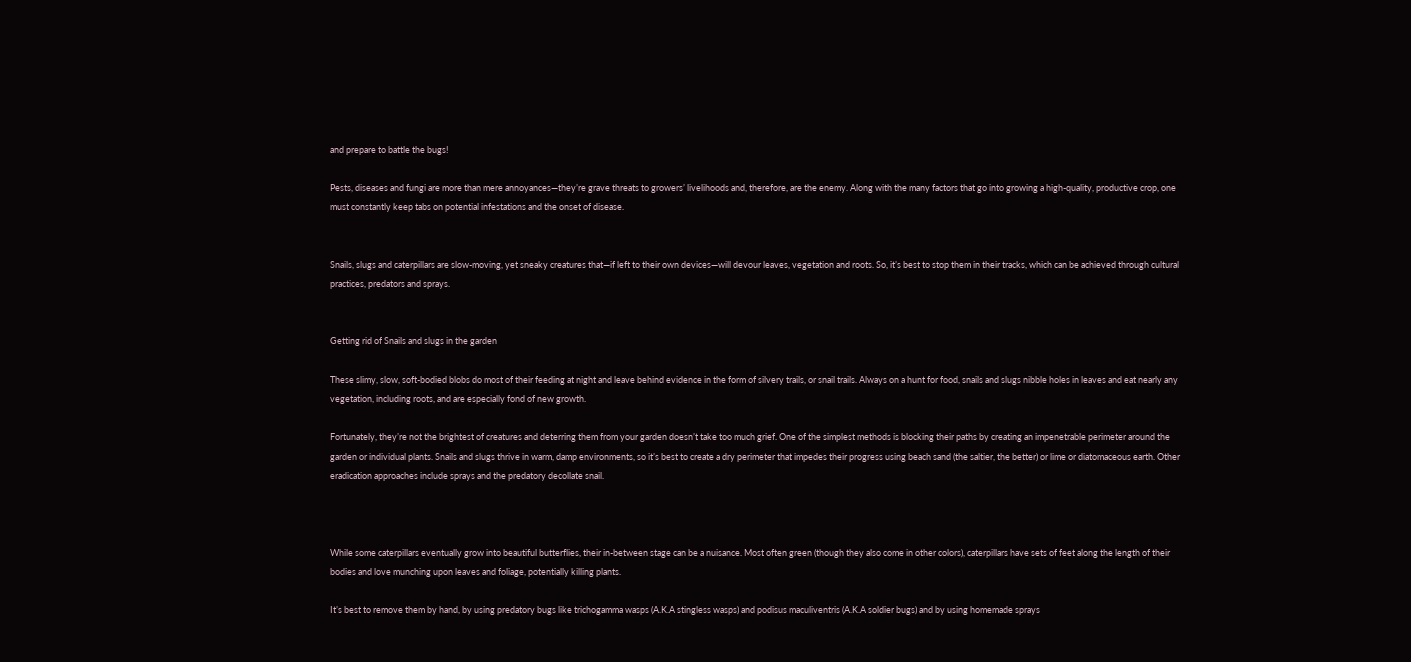and prepare to battle the bugs!

Pests, diseases and fungi are more than mere annoyances—they’re grave threats to growers’ livelihoods and, therefore, are the enemy. Along with the many factors that go into growing a high-quality, productive crop, one must constantly keep tabs on potential infestations and the onset of disease.


Snails, slugs and caterpillars are slow-moving, yet sneaky creatures that—if left to their own devices—will devour leaves, vegetation and roots. So, it’s best to stop them in their tracks, which can be achieved through cultural practices, predators and sprays.


Getting rid of Snails and slugs in the garden

These slimy, slow, soft-bodied blobs do most of their feeding at night and leave behind evidence in the form of silvery trails, or snail trails. Always on a hunt for food, snails and slugs nibble holes in leaves and eat nearly any vegetation, including roots, and are especially fond of new growth.

Fortunately, they’re not the brightest of creatures and deterring them from your garden doesn’t take too much grief. One of the simplest methods is blocking their paths by creating an impenetrable perimeter around the garden or individual plants. Snails and slugs thrive in warm, damp environments, so it’s best to create a dry perimeter that impedes their progress using beach sand (the saltier, the better) or lime or diatomaceous earth. Other eradication approaches include sprays and the predatory decollate snail.



While some caterpillars eventually grow into beautiful butterflies, their in-between stage can be a nuisance. Most often green (though they also come in other colors), caterpillars have sets of feet along the length of their bodies and love munching upon leaves and foliage, potentially killing plants.

It’s best to remove them by hand, by using predatory bugs like trichogamma wasps (A.K.A stingless wasps) and podisus maculiventris (A.K.A soldier bugs) and by using homemade sprays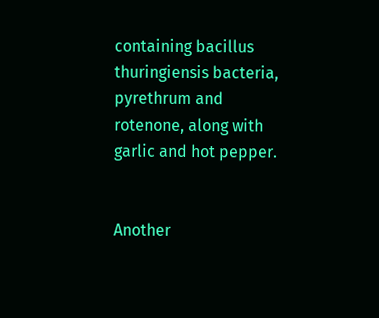containing bacillus thuringiensis bacteria, pyrethrum and rotenone, along with garlic and hot pepper.


Another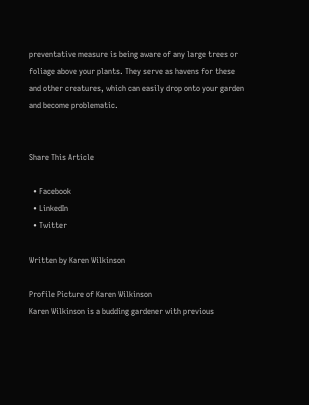preventative measure is being aware of any large trees or foliage above your plants. They serve as havens for these and other creatures, which can easily drop onto your garden and become problematic.


Share This Article

  • Facebook
  • LinkedIn
  • Twitter

Written by Karen Wilkinson

Profile Picture of Karen Wilkinson
Karen Wilkinson is a budding gardener with previous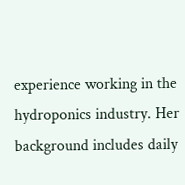experience working in the hydroponics industry. Her background includes daily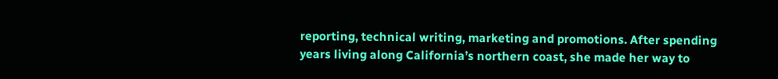reporting, technical writing, marketing and promotions. After spending years living along California’s northern coast, she made her way to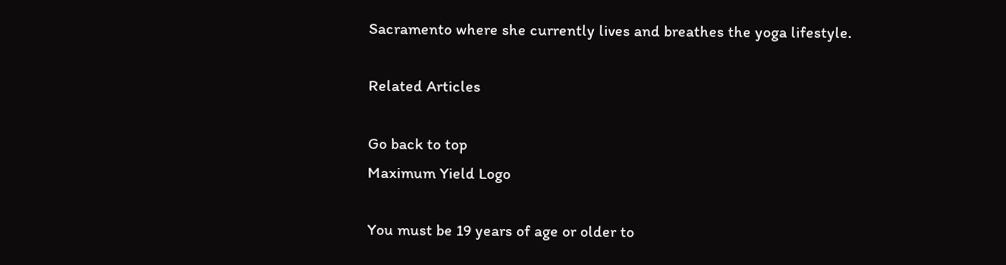Sacramento where she currently lives and breathes the yoga lifestyle.

Related Articles

Go back to top
Maximum Yield Logo

You must be 19 years of age or older to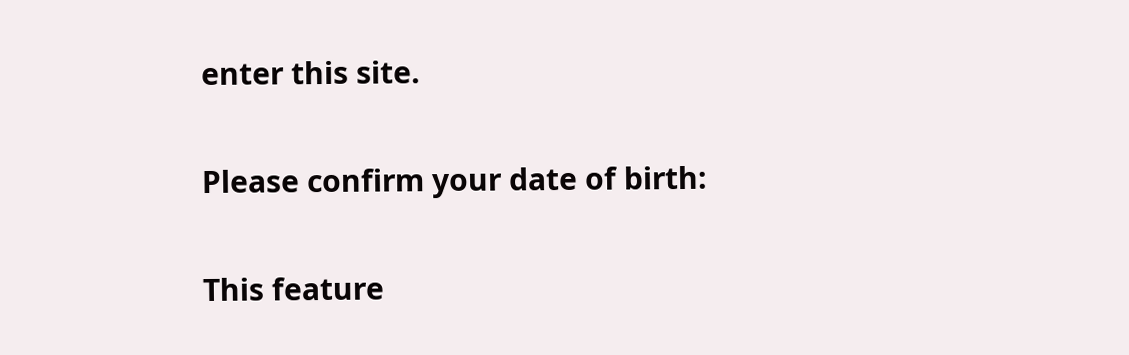enter this site.

Please confirm your date of birth:

This feature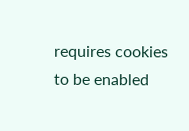requires cookies to be enabled